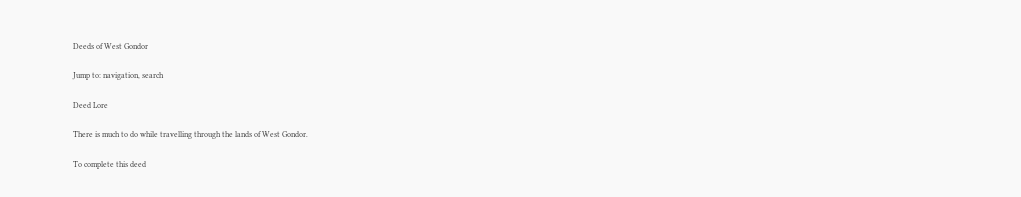Deeds of West Gondor

Jump to: navigation, search

Deed Lore

There is much to do while travelling through the lands of West Gondor.

To complete this deed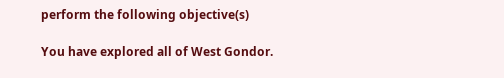perform the following objective(s)

You have explored all of West Gondor.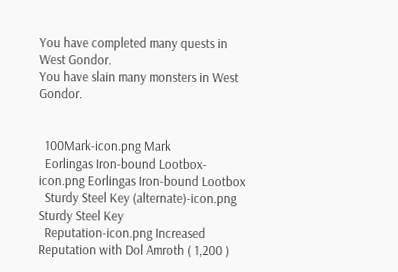You have completed many quests in West Gondor.
You have slain many monsters in West Gondor.


  100Mark-icon.png Mark
  Eorlingas Iron-bound Lootbox-icon.png Eorlingas Iron-bound Lootbox
  Sturdy Steel Key (alternate)-icon.png Sturdy Steel Key
  Reputation-icon.png Increased Reputation with Dol Amroth ( 1,200 )